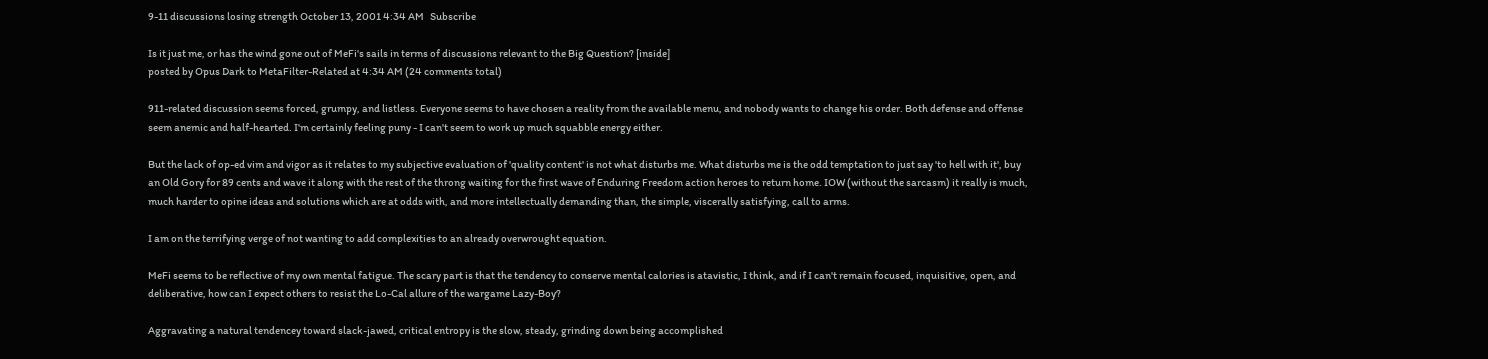9-11 discussions losing strength October 13, 2001 4:34 AM   Subscribe

Is it just me, or has the wind gone out of MeFi's sails in terms of discussions relevant to the Big Question? [inside]
posted by Opus Dark to MetaFilter-Related at 4:34 AM (24 comments total)

911-related discussion seems forced, grumpy, and listless. Everyone seems to have chosen a reality from the available menu, and nobody wants to change his order. Both defense and offense seem anemic and half-hearted. I'm certainly feeling puny - I can't seem to work up much squabble energy either.

But the lack of op-ed vim and vigor as it relates to my subjective evaluation of 'quality content' is not what disturbs me. What disturbs me is the odd temptation to just say 'to hell with it', buy an Old Gory for 89 cents and wave it along with the rest of the throng waiting for the first wave of Enduring Freedom action heroes to return home. IOW (without the sarcasm) it really is much, much harder to opine ideas and solutions which are at odds with, and more intellectually demanding than, the simple, viscerally satisfying, call to arms.

I am on the terrifying verge of not wanting to add complexities to an already overwrought equation.

MeFi seems to be reflective of my own mental fatigue. The scary part is that the tendency to conserve mental calories is atavistic, I think, and if I can't remain focused, inquisitive, open, and deliberative, how can I expect others to resist the Lo-Cal allure of the wargame Lazy-Boy?

Aggravating a natural tendencey toward slack-jawed, critical entropy is the slow, steady, grinding down being accomplished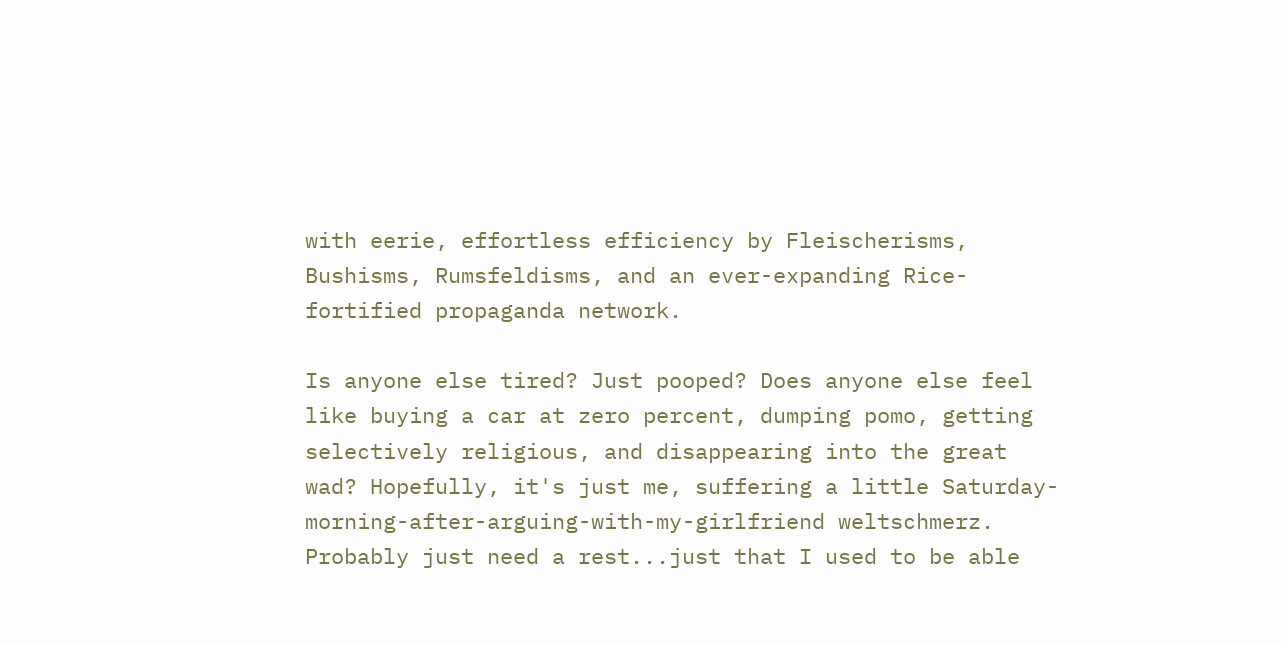with eerie, effortless efficiency by Fleischerisms, Bushisms, Rumsfeldisms, and an ever-expanding Rice-fortified propaganda network.

Is anyone else tired? Just pooped? Does anyone else feel like buying a car at zero percent, dumping pomo, getting selectively religious, and disappearing into the great wad? Hopefully, it's just me, suffering a little Saturday-morning-after-arguing-with-my-girlfriend weltschmerz. Probably just need a rest...just that I used to be able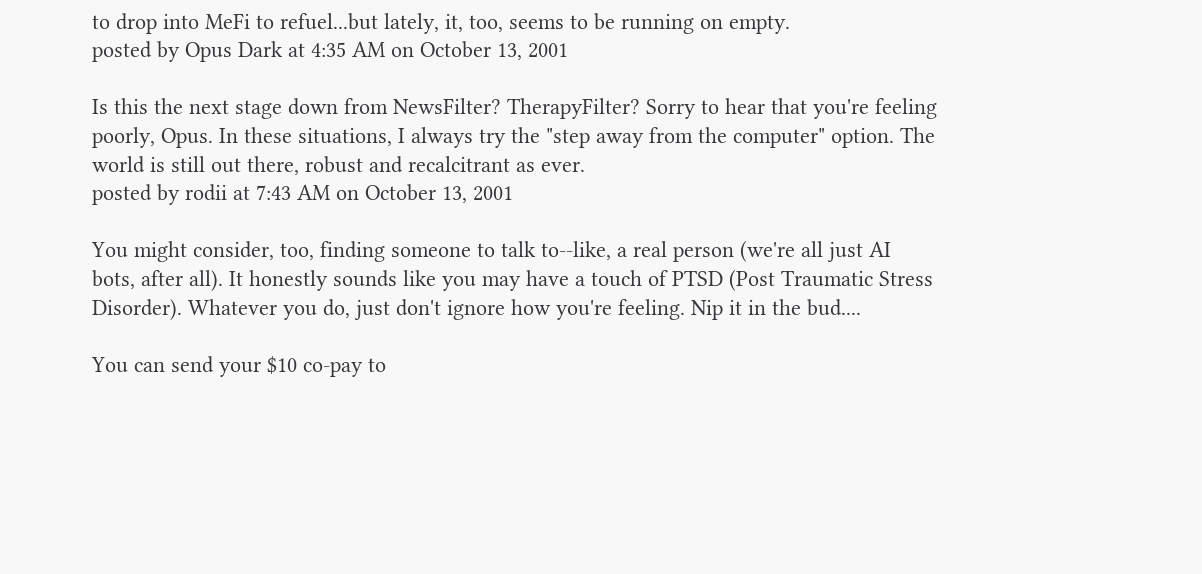to drop into MeFi to refuel...but lately, it, too, seems to be running on empty.
posted by Opus Dark at 4:35 AM on October 13, 2001

Is this the next stage down from NewsFilter? TherapyFilter? Sorry to hear that you're feeling poorly, Opus. In these situations, I always try the "step away from the computer" option. The world is still out there, robust and recalcitrant as ever.
posted by rodii at 7:43 AM on October 13, 2001

You might consider, too, finding someone to talk to--like, a real person (we're all just AI bots, after all). It honestly sounds like you may have a touch of PTSD (Post Traumatic Stress Disorder). Whatever you do, just don't ignore how you're feeling. Nip it in the bud....

You can send your $10 co-pay to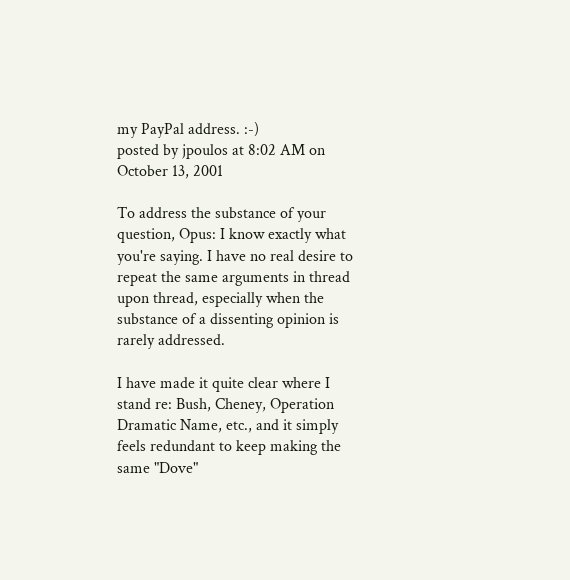my PayPal address. :-)
posted by jpoulos at 8:02 AM on October 13, 2001

To address the substance of your question, Opus: I know exactly what you're saying. I have no real desire to repeat the same arguments in thread upon thread, especially when the substance of a dissenting opinion is rarely addressed.

I have made it quite clear where I stand re: Bush, Cheney, Operation Dramatic Name, etc., and it simply feels redundant to keep making the same "Dove"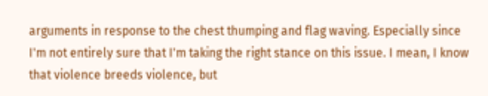arguments in response to the chest thumping and flag waving. Especially since I'm not entirely sure that I'm taking the right stance on this issue. I mean, I know that violence breeds violence, but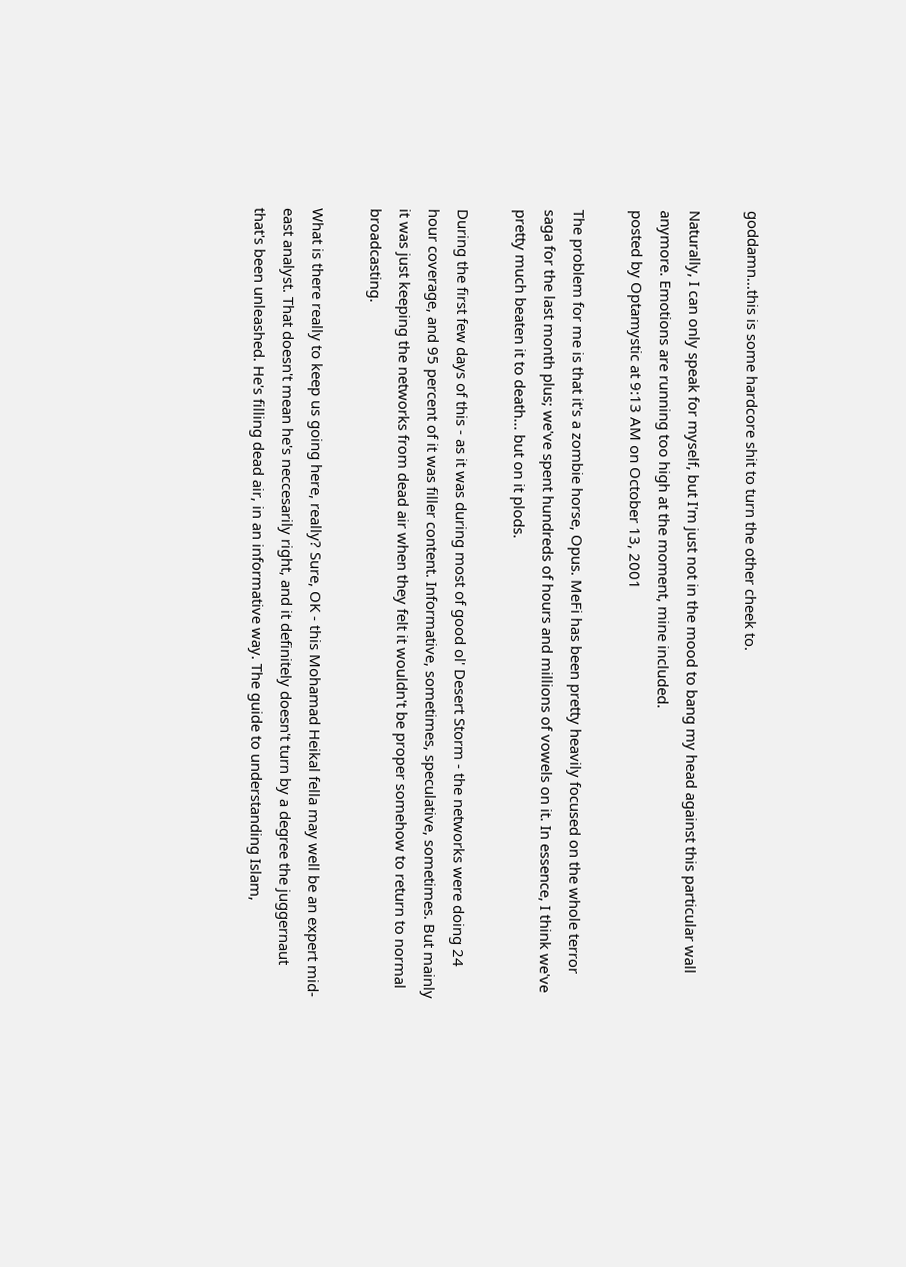goddamn...this is some hardcore shit to turn the other cheek to.

Naturally, I can only speak for myself, but I'm just not in the mood to bang my head against this particular wall anymore. Emotions are running too high at the moment, mine included.
posted by Optamystic at 9:13 AM on October 13, 2001

The problem for me is that it's a zombie horse, Opus. MeFi has been pretty heavily focused on the whole terror saga for the last month plus; we've spent hundreds of hours and millions of vowels on it. In essence, I think we've pretty much beaten it to death... but on it plods.

During the first few days of this - as it was during most of good ol' Desert Storm - the networks were doing 24 hour coverage, and 95 percent of it was filler content. Informative, sometimes, speculative, sometimes. But mainly it was just keeping the networks from dead air when they felt it wouldn't be proper somehow to return to normal broadcasting.

What is there really to keep us going here, really? Sure, OK - this Mohamad Heikal fella may well be an expert mid-east analyst. That doesn't mean he's neccesarily right, and it definitely doesn't turn by a degree the juggernaut that's been unleashed. He's filling dead air, in an informative way. The guide to understanding Islam,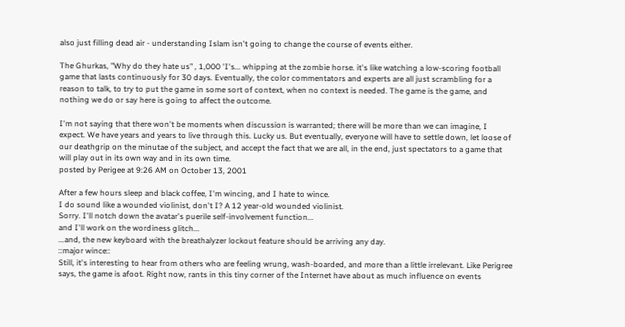also just filling dead air - understanding Islam isn't going to change the course of events either.

The Ghurkas, "Why do they hate us" , 1,000 'I's... whipping at the zombie horse. it's like watching a low-scoring football game that lasts continuously for 30 days. Eventually, the color commentators and experts are all just scrambling for a reason to talk, to try to put the game in some sort of context, when no context is needed. The game is the game, and nothing we do or say here is going to affect the outcome.

I'm not saying that there won't be moments when discussion is warranted; there will be more than we can imagine, I expect. We have years and years to live through this. Lucky us. But eventually, everyone will have to settle down, let loose of our deathgrip on the minutae of the subject, and accept the fact that we are all, in the end, just spectators to a game that will play out in its own way and in its own time.
posted by Perigee at 9:26 AM on October 13, 2001

After a few hours sleep and black coffee, I'm wincing, and I hate to wince.
I do sound like a wounded violinist, don't I? A 12 year-old wounded violinist.
Sorry. I'll notch down the avatar's puerile self-involvement function...
and I'll work on the wordiness glitch...
...and, the new keyboard with the breathalyzer lockout feature should be arriving any day.
::major wince::
Still, it's interesting to hear from others who are feeling wrung, wash-boarded, and more than a little irrelevant. Like Perigree says, the game is afoot. Right now, rants in this tiny corner of the Internet have about as much influence on events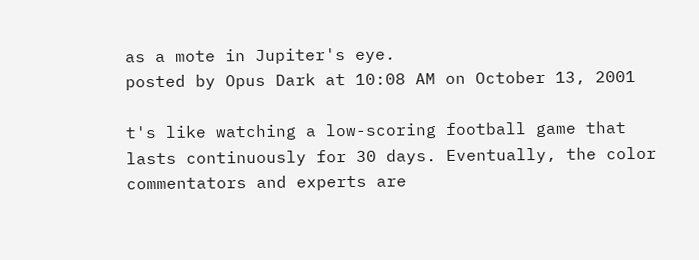as a mote in Jupiter's eye.
posted by Opus Dark at 10:08 AM on October 13, 2001

t's like watching a low-scoring football game that lasts continuously for 30 days. Eventually, the color commentators and experts are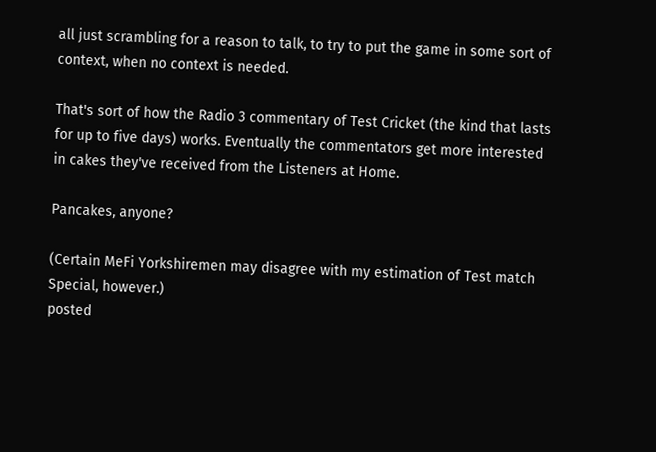all just scrambling for a reason to talk, to try to put the game in some sort of context, when no context is needed.

That's sort of how the Radio 3 commentary of Test Cricket (the kind that lasts for up to five days) works. Eventually the commentators get more interested in cakes they've received from the Listeners at Home.

Pancakes, anyone?

(Certain MeFi Yorkshiremen may disagree with my estimation of Test match Special, however.)
posted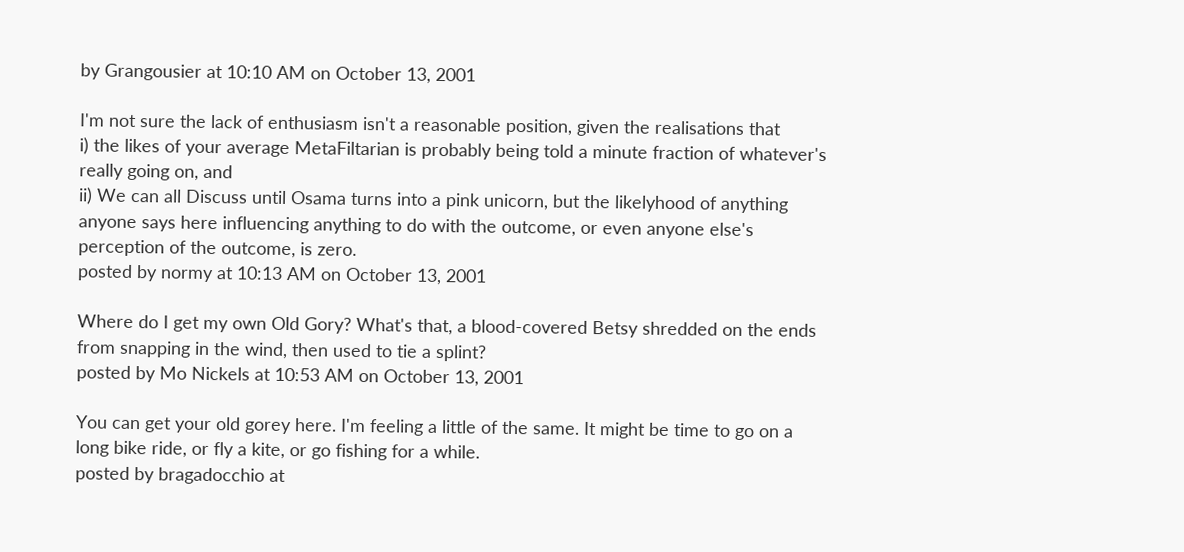by Grangousier at 10:10 AM on October 13, 2001

I'm not sure the lack of enthusiasm isn't a reasonable position, given the realisations that
i) the likes of your average MetaFiltarian is probably being told a minute fraction of whatever's really going on, and
ii) We can all Discuss until Osama turns into a pink unicorn, but the likelyhood of anything anyone says here influencing anything to do with the outcome, or even anyone else's perception of the outcome, is zero.
posted by normy at 10:13 AM on October 13, 2001

Where do I get my own Old Gory? What's that, a blood-covered Betsy shredded on the ends from snapping in the wind, then used to tie a splint?
posted by Mo Nickels at 10:53 AM on October 13, 2001

You can get your old gorey here. I'm feeling a little of the same. It might be time to go on a long bike ride, or fly a kite, or go fishing for a while.
posted by bragadocchio at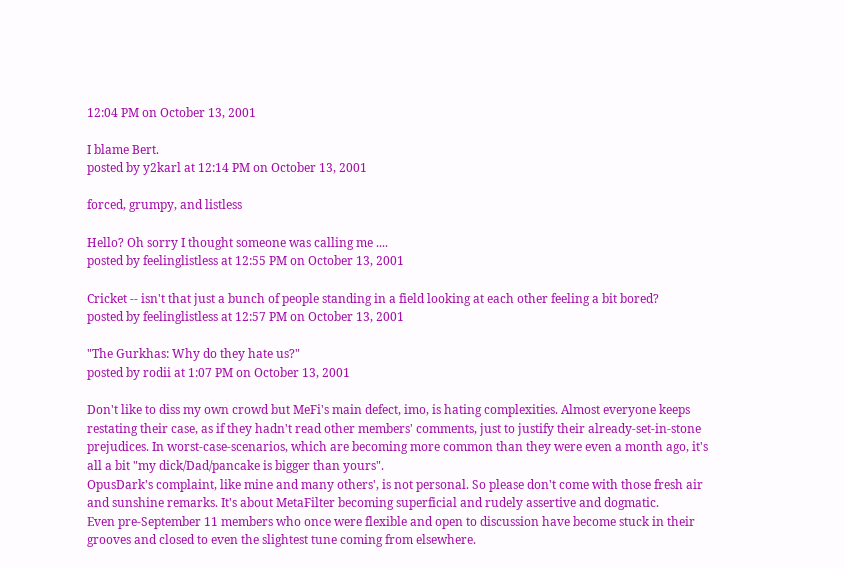12:04 PM on October 13, 2001

I blame Bert.
posted by y2karl at 12:14 PM on October 13, 2001

forced, grumpy, and listless

Hello? Oh sorry I thought someone was calling me ....
posted by feelinglistless at 12:55 PM on October 13, 2001

Cricket -- isn't that just a bunch of people standing in a field looking at each other feeling a bit bored?
posted by feelinglistless at 12:57 PM on October 13, 2001

"The Gurkhas: Why do they hate us?"
posted by rodii at 1:07 PM on October 13, 2001

Don't like to diss my own crowd but MeFi's main defect, imo, is hating complexities. Almost everyone keeps restating their case, as if they hadn't read other members' comments, just to justify their already-set-in-stone prejudices. In worst-case-scenarios, which are becoming more common than they were even a month ago, it's all a bit "my dick/Dad/pancake is bigger than yours".
OpusDark's complaint, like mine and many others', is not personal. So please don't come with those fresh air and sunshine remarks. It's about MetaFilter becoming superficial and rudely assertive and dogmatic.
Even pre-September 11 members who once were flexible and open to discussion have become stuck in their grooves and closed to even the slightest tune coming from elsewhere.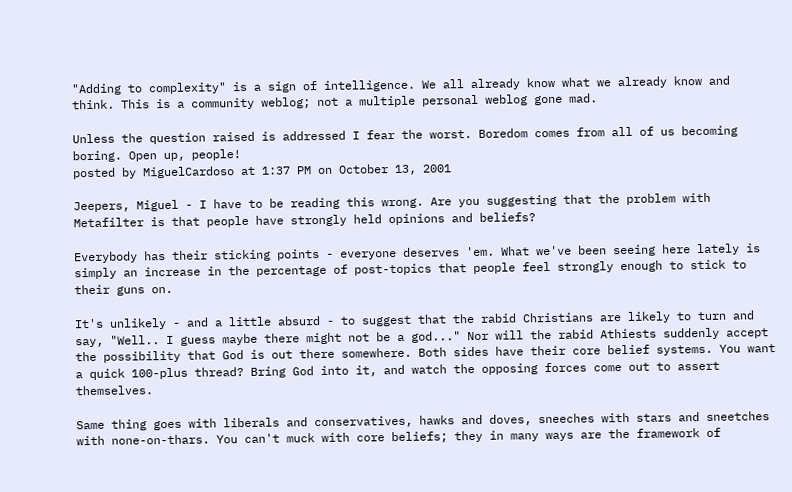"Adding to complexity" is a sign of intelligence. We all already know what we already know and think. This is a community weblog; not a multiple personal weblog gone mad.

Unless the question raised is addressed I fear the worst. Boredom comes from all of us becoming boring. Open up, people!
posted by MiguelCardoso at 1:37 PM on October 13, 2001

Jeepers, Miguel - I have to be reading this wrong. Are you suggesting that the problem with Metafilter is that people have strongly held opinions and beliefs?

Everybody has their sticking points - everyone deserves 'em. What we've been seeing here lately is simply an increase in the percentage of post-topics that people feel strongly enough to stick to their guns on.

It's unlikely - and a little absurd - to suggest that the rabid Christians are likely to turn and say, "Well.. I guess maybe there might not be a god..." Nor will the rabid Athiests suddenly accept the possibility that God is out there somewhere. Both sides have their core belief systems. You want a quick 100-plus thread? Bring God into it, and watch the opposing forces come out to assert themselves.

Same thing goes with liberals and conservatives, hawks and doves, sneeches with stars and sneetches with none-on-thars. You can't muck with core beliefs; they in many ways are the framework of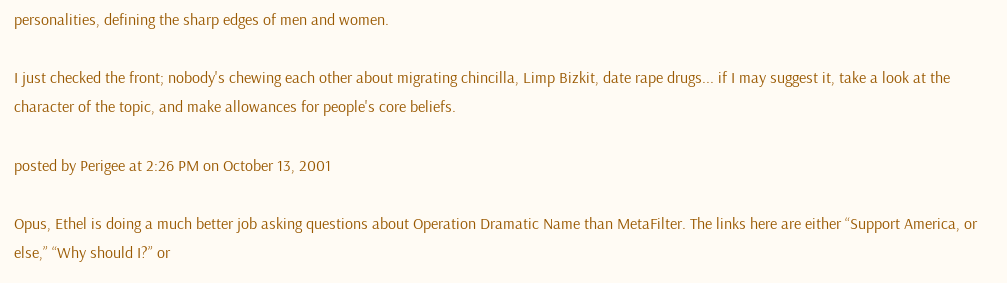personalities, defining the sharp edges of men and women.

I just checked the front; nobody's chewing each other about migrating chincilla, Limp Bizkit, date rape drugs... if I may suggest it, take a look at the character of the topic, and make allowances for people's core beliefs.

posted by Perigee at 2:26 PM on October 13, 2001

Opus, Ethel is doing a much better job asking questions about Operation Dramatic Name than MetaFilter. The links here are either “Support America, or else,” “Why should I?” or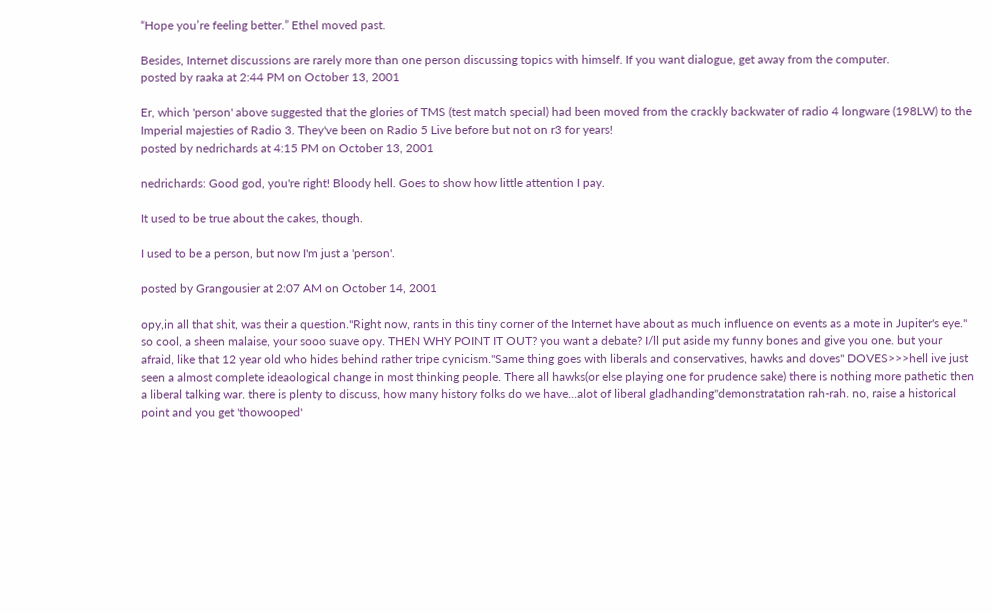“Hope you’re feeling better.” Ethel moved past.

Besides, Internet discussions are rarely more than one person discussing topics with himself. If you want dialogue, get away from the computer.
posted by raaka at 2:44 PM on October 13, 2001

Er, which 'person' above suggested that the glories of TMS (test match special) had been moved from the crackly backwater of radio 4 longware (198LW) to the Imperial majesties of Radio 3. They've been on Radio 5 Live before but not on r3 for years!
posted by nedrichards at 4:15 PM on October 13, 2001

nedrichards: Good god, you're right! Bloody hell. Goes to show how little attention I pay.

It used to be true about the cakes, though.

I used to be a person, but now I'm just a 'person'.

posted by Grangousier at 2:07 AM on October 14, 2001

opy,in all that shit, was their a question."Right now, rants in this tiny corner of the Internet have about as much influence on events as a mote in Jupiter's eye." so cool, a sheen malaise, your sooo suave opy. THEN WHY POINT IT OUT? you want a debate? I/ll put aside my funny bones and give you one. but your afraid, like that 12 year old who hides behind rather tripe cynicism."Same thing goes with liberals and conservatives, hawks and doves" DOVES>>>hell ive just seen a almost complete ideaological change in most thinking people. There all hawks(or else playing one for prudence sake) there is nothing more pathetic then a liberal talking war. there is plenty to discuss, how many history folks do we have...alot of liberal gladhanding"demonstratation rah-rah. no, raise a historical point and you get 'thowooped'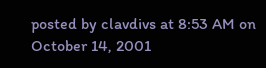posted by clavdivs at 8:53 AM on October 14, 2001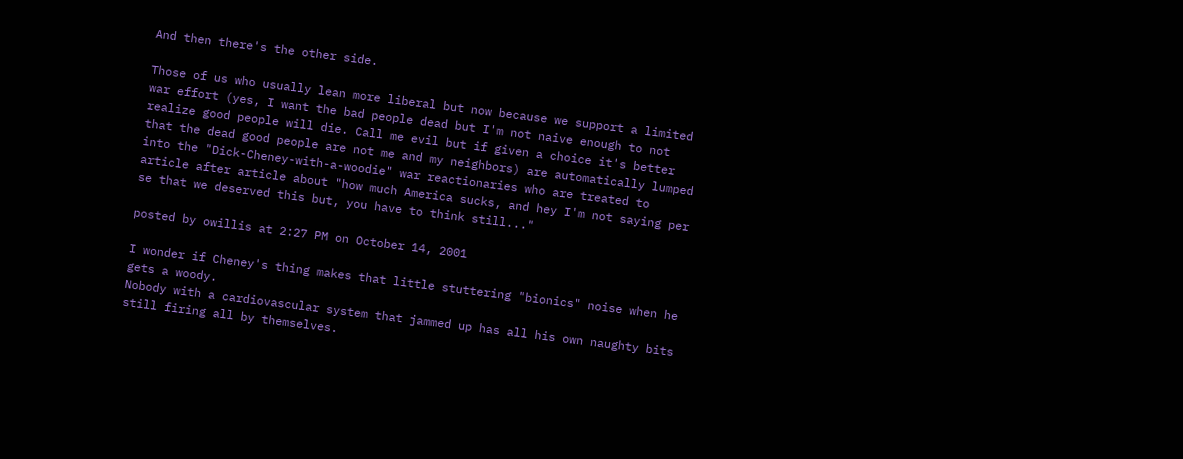And then there's the other side.

Those of us who usually lean more liberal but now because we support a limited war effort (yes, I want the bad people dead but I'm not naive enough to not realize good people will die. Call me evil but if given a choice it's better that the dead good people are not me and my neighbors) are automatically lumped into the "Dick-Cheney-with-a-woodie" war reactionaries who are treated to article after article about "how much America sucks, and hey I'm not saying per se that we deserved this but, you have to think still..."

posted by owillis at 2:27 PM on October 14, 2001

I wonder if Cheney's thing makes that little stuttering "bionics" noise when he gets a woody.
Nobody with a cardiovascular system that jammed up has all his own naughty bits still firing all by themselves.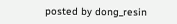posted by dong_resin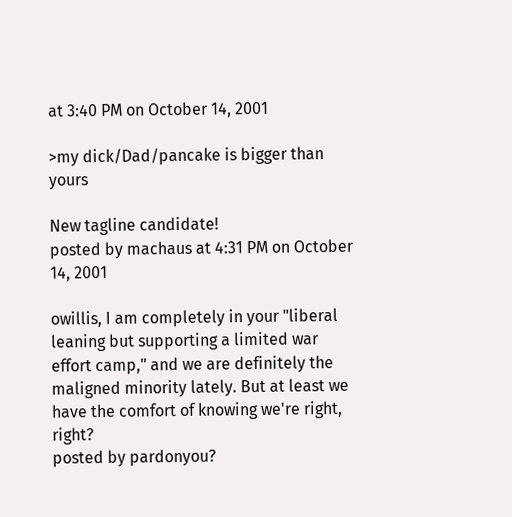at 3:40 PM on October 14, 2001

>my dick/Dad/pancake is bigger than yours

New tagline candidate!
posted by machaus at 4:31 PM on October 14, 2001

owillis, I am completely in your "liberal leaning but supporting a limited war effort camp," and we are definitely the maligned minority lately. But at least we have the comfort of knowing we're right, right?
posted by pardonyou?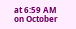at 6:59 AM on October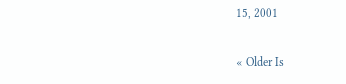15, 2001

« Older Is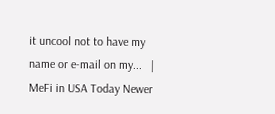it uncool not to have my name or e-mail on my...   |   MeFi in USA Today Newer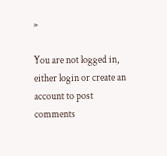»

You are not logged in, either login or create an account to post comments